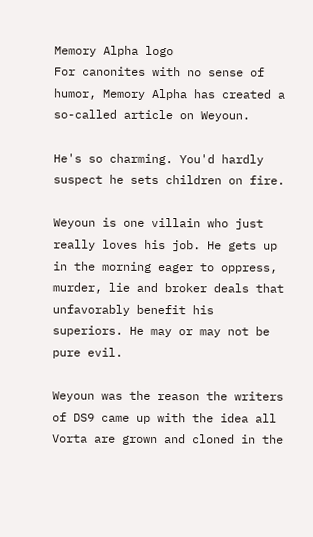Memory Alpha logo
For canonites with no sense of humor, Memory Alpha has created a so-called article on Weyoun.

He's so charming. You'd hardly suspect he sets children on fire.

Weyoun is one villain who just really loves his job. He gets up in the morning eager to oppress, murder, lie and broker deals that unfavorably benefit his superiors. He may or may not be pure evil.

Weyoun was the reason the writers of DS9 came up with the idea all Vorta are grown and cloned in the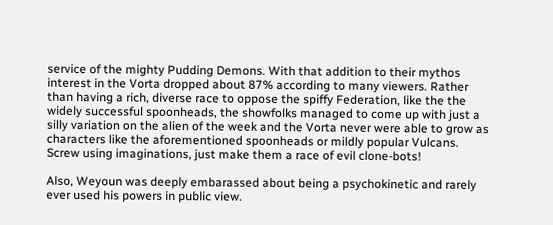service of the mighty Pudding Demons. With that addition to their mythos interest in the Vorta dropped about 87% according to many viewers. Rather than having a rich, diverse race to oppose the spiffy Federation, like the the widely successful spoonheads, the showfolks managed to come up with just a silly variation on the alien of the week and the Vorta never were able to grow as characters like the aforementioned spoonheads or mildly popular Vulcans. Screw using imaginations, just make them a race of evil clone-bots!

Also, Weyoun was deeply embarassed about being a psychokinetic and rarely ever used his powers in public view.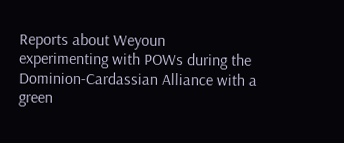Reports about Weyoun experimenting with POWs during the Dominion-Cardassian Alliance with a green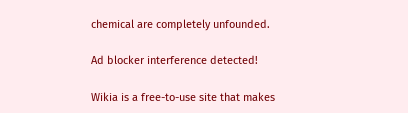chemical are completely unfounded.

Ad blocker interference detected!

Wikia is a free-to-use site that makes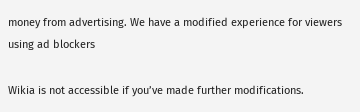money from advertising. We have a modified experience for viewers using ad blockers

Wikia is not accessible if you’ve made further modifications.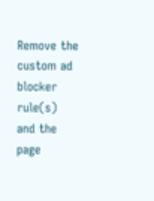Remove the custom ad blocker rule(s) and the page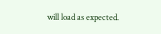will load as expected.